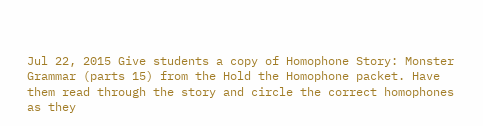Jul 22, 2015 Give students a copy of Homophone Story: Monster Grammar (parts 15) from the Hold the Homophone packet. Have them read through the story and circle the correct homophones as they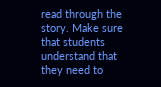read through the story. Make sure that students understand that they need to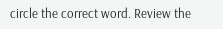circle the correct word. Review the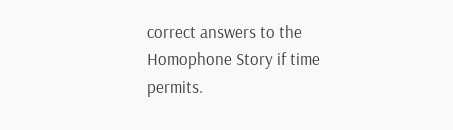correct answers to the Homophone Story if time permits.